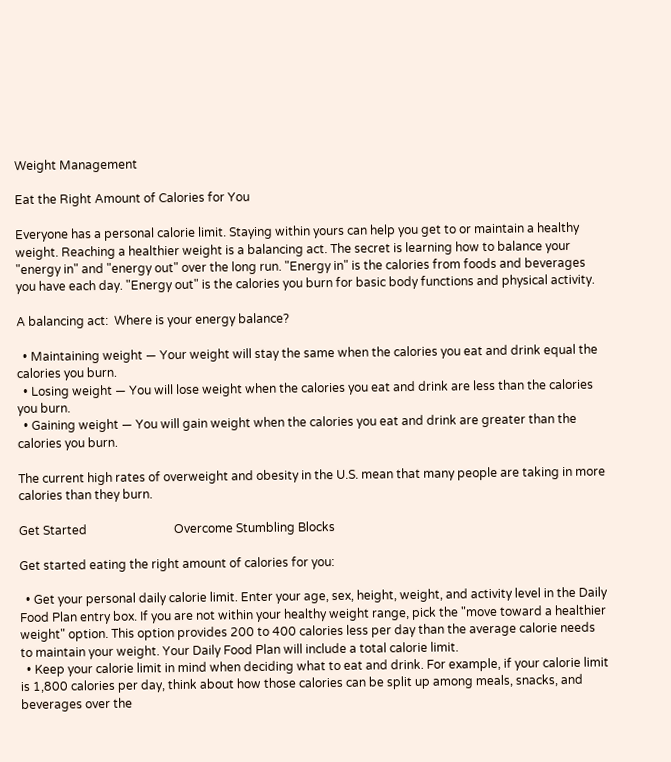Weight Management

Eat the Right Amount of Calories for You

Everyone has a personal calorie limit. Staying within yours can help you get to or maintain a healthy weight. Reaching a healthier weight is a balancing act. The secret is learning how to balance your "energy in" and "energy out" over the long run. "Energy in" is the calories from foods and beverages you have each day. "Energy out" is the calories you burn for basic body functions and physical activity.

A balancing act:  Where is your energy balance?

  • Maintaining weight — Your weight will stay the same when the calories you eat and drink equal the calories you burn.
  • Losing weight — You will lose weight when the calories you eat and drink are less than the calories you burn.
  • Gaining weight — You will gain weight when the calories you eat and drink are greater than the calories you burn.

The current high rates of overweight and obesity in the U.S. mean that many people are taking in more calories than they burn.

Get Started                             Overcome Stumbling Blocks

Get started eating the right amount of calories for you:

  • Get your personal daily calorie limit. Enter your age, sex, height, weight, and activity level in the Daily Food Plan entry box. If you are not within your healthy weight range, pick the "move toward a healthier weight" option. This option provides 200 to 400 calories less per day than the average calorie needs to maintain your weight. Your Daily Food Plan will include a total calorie limit.
  • Keep your calorie limit in mind when deciding what to eat and drink. For example, if your calorie limit is 1,800 calories per day, think about how those calories can be split up among meals, snacks, and beverages over the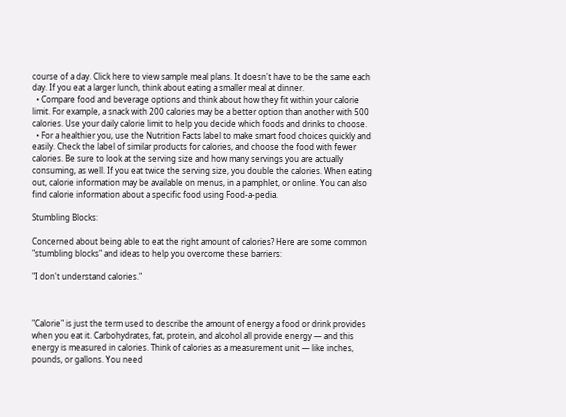course of a day. Click here to view sample meal plans. It doesn't have to be the same each day. If you eat a larger lunch, think about eating a smaller meal at dinner.
  • Compare food and beverage options and think about how they fit within your calorie limit. For example, a snack with 200 calories may be a better option than another with 500 calories. Use your daily calorie limit to help you decide which foods and drinks to choose.
  • For a healthier you, use the Nutrition Facts label to make smart food choices quickly and easily. Check the label of similar products for calories, and choose the food with fewer calories. Be sure to look at the serving size and how many servings you are actually consuming, as well. If you eat twice the serving size, you double the calories. When eating out, calorie information may be available on menus, in a pamphlet, or online. You can also find calorie information about a specific food using Food-a-pedia.

Stumbling Blocks:

Concerned about being able to eat the right amount of calories? Here are some common "stumbling blocks" and ideas to help you overcome these barriers:

"I don't understand calories."



"Calorie" is just the term used to describe the amount of energy a food or drink provides when you eat it. Carbohydrates, fat, protein, and alcohol all provide energy — and this energy is measured in calories. Think of calories as a measurement unit — like inches, pounds, or gallons. You need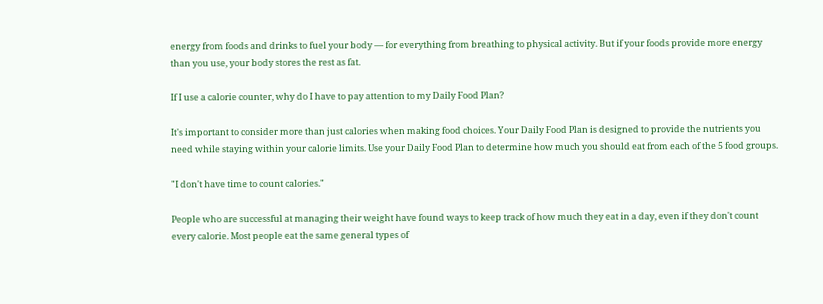energy from foods and drinks to fuel your body — for everything from breathing to physical activity. But if your foods provide more energy than you use, your body stores the rest as fat.

If I use a calorie counter, why do I have to pay attention to my Daily Food Plan?

It's important to consider more than just calories when making food choices. Your Daily Food Plan is designed to provide the nutrients you need while staying within your calorie limits. Use your Daily Food Plan to determine how much you should eat from each of the 5 food groups.

"I don't have time to count calories."

People who are successful at managing their weight have found ways to keep track of how much they eat in a day, even if they don't count every calorie. Most people eat the same general types of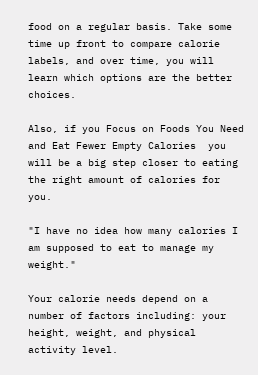food on a regular basis. Take some time up front to compare calorie labels, and over time, you will learn which options are the better choices.

Also, if you Focus on Foods You Need and Eat Fewer Empty Calories  you will be a big step closer to eating the right amount of calories for you.

"I have no idea how many calories I am supposed to eat to manage my weight."

Your calorie needs depend on a number of factors including: your height, weight, and physical activity level.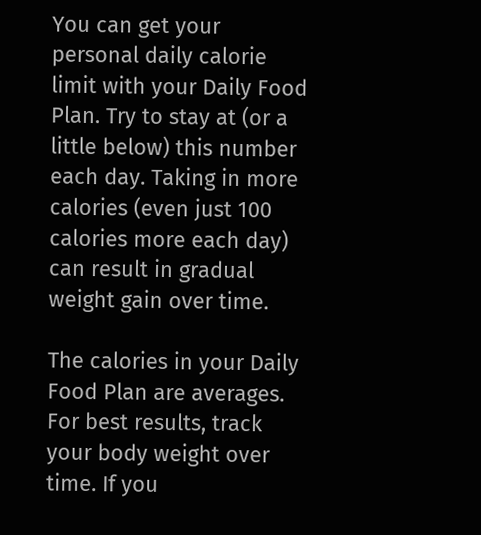You can get your personal daily calorie limit with your Daily Food Plan. Try to stay at (or a little below) this number each day. Taking in more calories (even just 100 calories more each day) can result in gradual weight gain over time.

The calories in your Daily Food Plan are averages.  For best results, track your body weight over time. If you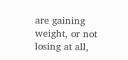are gaining weight, or not losing at all,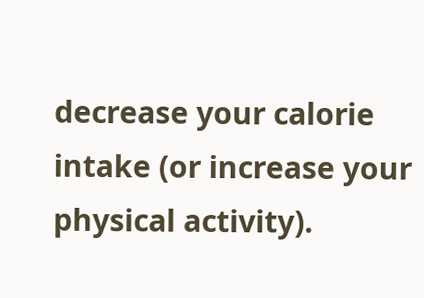decrease your calorie intake (or increase your physical activity).